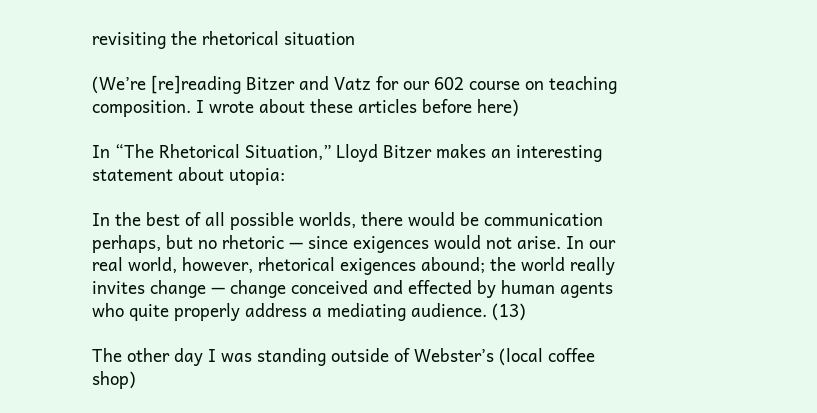revisiting the rhetorical situation

(We’re [re]reading Bitzer and Vatz for our 602 course on teaching composition. I wrote about these articles before here)

In “The Rhetorical Situation,” Lloyd Bitzer makes an interesting statement about utopia:

In the best of all possible worlds, there would be communication perhaps, but no rhetoric — since exigences would not arise. In our real world, however, rhetorical exigences abound; the world really invites change — change conceived and effected by human agents who quite properly address a mediating audience. (13)

The other day I was standing outside of Webster’s (local coffee shop)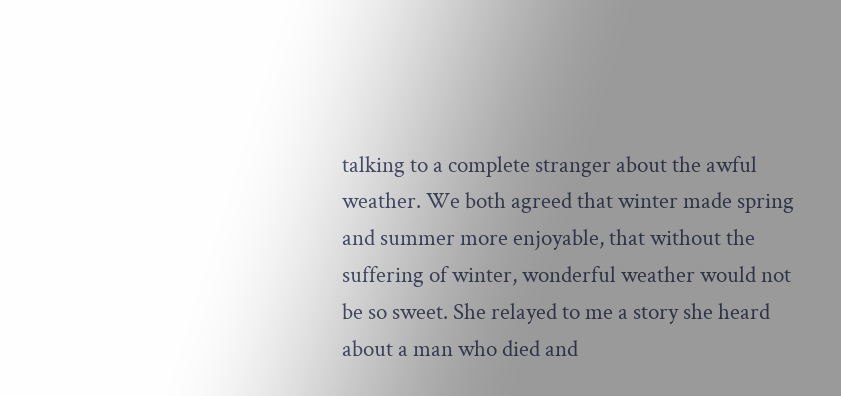talking to a complete stranger about the awful weather. We both agreed that winter made spring and summer more enjoyable, that without the suffering of winter, wonderful weather would not be so sweet. She relayed to me a story she heard about a man who died and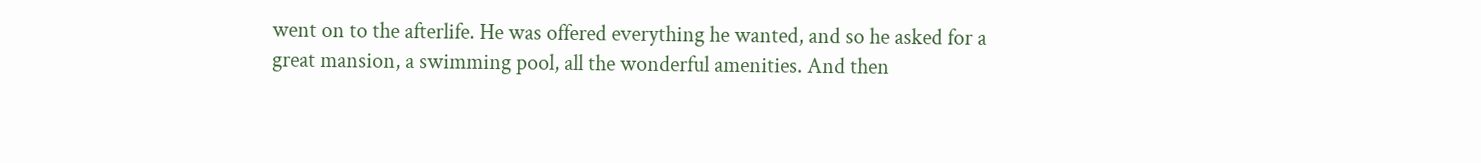went on to the afterlife. He was offered everything he wanted, and so he asked for a great mansion, a swimming pool, all the wonderful amenities. And then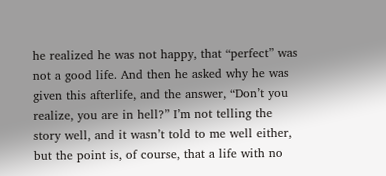he realized he was not happy, that “perfect” was not a good life. And then he asked why he was given this afterlife, and the answer, “Don’t you realize, you are in hell?” I’m not telling the story well, and it wasn’t told to me well either, but the point is, of course, that a life with no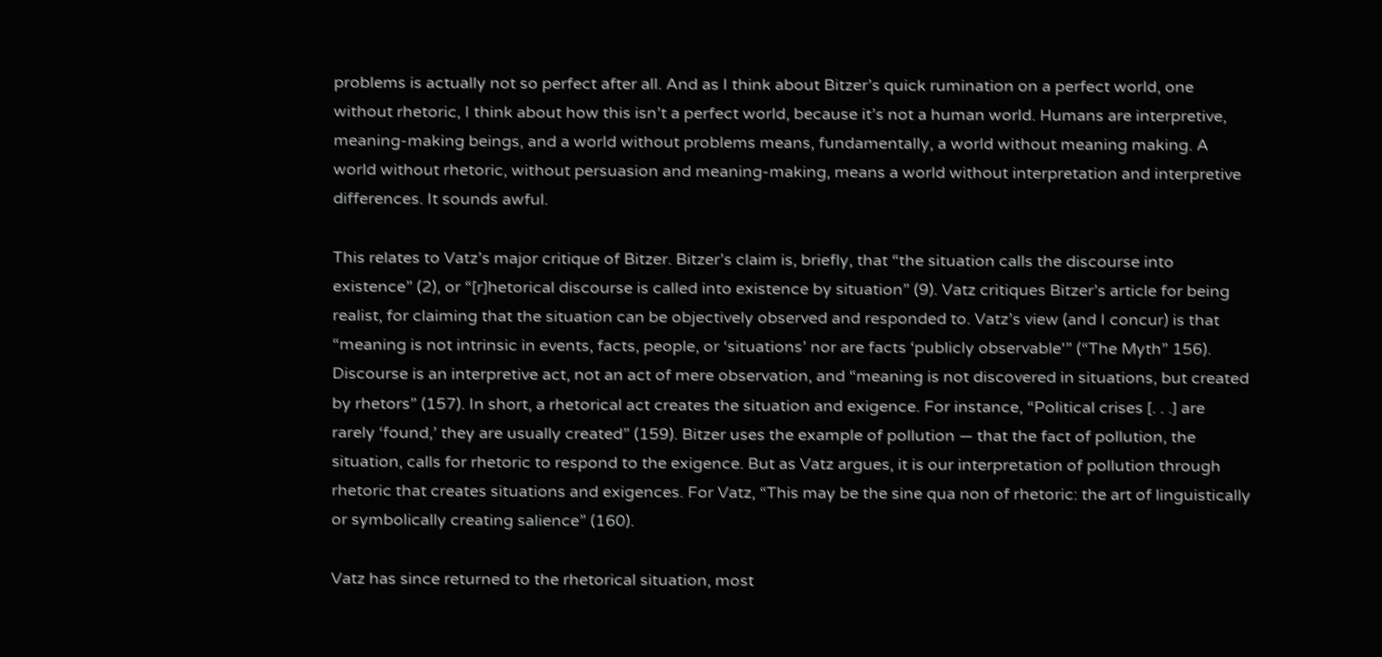problems is actually not so perfect after all. And as I think about Bitzer’s quick rumination on a perfect world, one without rhetoric, I think about how this isn’t a perfect world, because it’s not a human world. Humans are interpretive, meaning-making beings, and a world without problems means, fundamentally, a world without meaning making. A world without rhetoric, without persuasion and meaning-making, means a world without interpretation and interpretive differences. It sounds awful.

This relates to Vatz’s major critique of Bitzer. Bitzer’s claim is, briefly, that “the situation calls the discourse into existence” (2), or “[r]hetorical discourse is called into existence by situation” (9). Vatz critiques Bitzer’s article for being realist, for claiming that the situation can be objectively observed and responded to. Vatz’s view (and I concur) is that “meaning is not intrinsic in events, facts, people, or ‘situations’ nor are facts ‘publicly observable'” (“The Myth” 156). Discourse is an interpretive act, not an act of mere observation, and “meaning is not discovered in situations, but created by rhetors” (157). In short, a rhetorical act creates the situation and exigence. For instance, “Political crises [. . .] are rarely ‘found,’ they are usually created” (159). Bitzer uses the example of pollution — that the fact of pollution, the situation, calls for rhetoric to respond to the exigence. But as Vatz argues, it is our interpretation of pollution through rhetoric that creates situations and exigences. For Vatz, “This may be the sine qua non of rhetoric: the art of linguistically or symbolically creating salience” (160).

Vatz has since returned to the rhetorical situation, most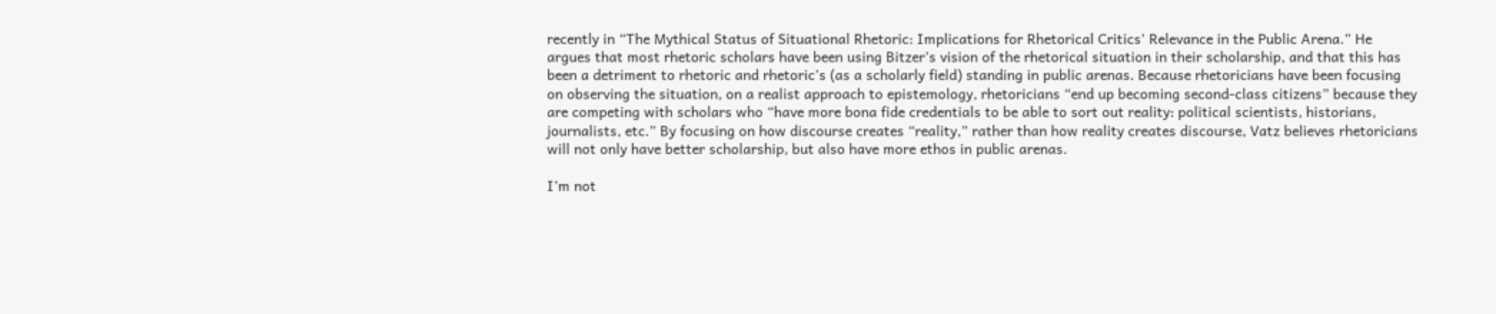recently in “The Mythical Status of Situational Rhetoric: Implications for Rhetorical Critics’ Relevance in the Public Arena.” He argues that most rhetoric scholars have been using Bitzer’s vision of the rhetorical situation in their scholarship, and that this has been a detriment to rhetoric and rhetoric’s (as a scholarly field) standing in public arenas. Because rhetoricians have been focusing on observing the situation, on a realist approach to epistemology, rhetoricians “end up becoming second-class citizens” because they are competing with scholars who “have more bona fide credentials to be able to sort out reality: political scientists, historians, journalists, etc.” By focusing on how discourse creates “reality,” rather than how reality creates discourse, Vatz believes rhetoricians will not only have better scholarship, but also have more ethos in public arenas.

I’m not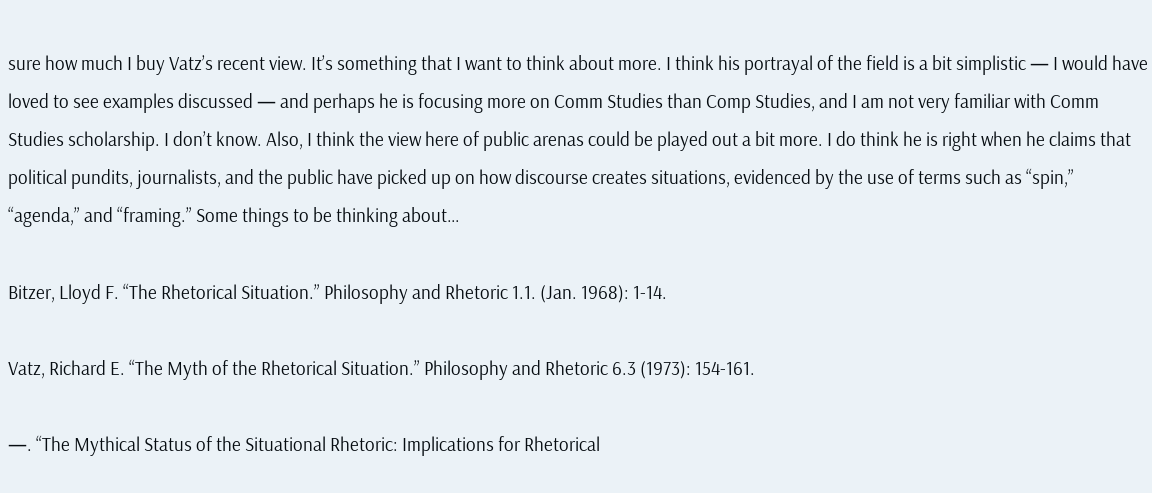sure how much I buy Vatz’s recent view. It’s something that I want to think about more. I think his portrayal of the field is a bit simplistic — I would have loved to see examples discussed — and perhaps he is focusing more on Comm Studies than Comp Studies, and I am not very familiar with Comm Studies scholarship. I don’t know. Also, I think the view here of public arenas could be played out a bit more. I do think he is right when he claims that political pundits, journalists, and the public have picked up on how discourse creates situations, evidenced by the use of terms such as “spin,” “agenda,” and “framing.” Some things to be thinking about…

Bitzer, Lloyd F. “The Rhetorical Situation.” Philosophy and Rhetoric 1.1. (Jan. 1968): 1-14.

Vatz, Richard E. “The Myth of the Rhetorical Situation.” Philosophy and Rhetoric 6.3 (1973): 154-161.

—. “The Mythical Status of the Situational Rhetoric: Implications for Rhetorical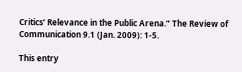Critics’ Relevance in the Public Arena.” The Review of Communication 9.1 (Jan. 2009): 1-5.

This entry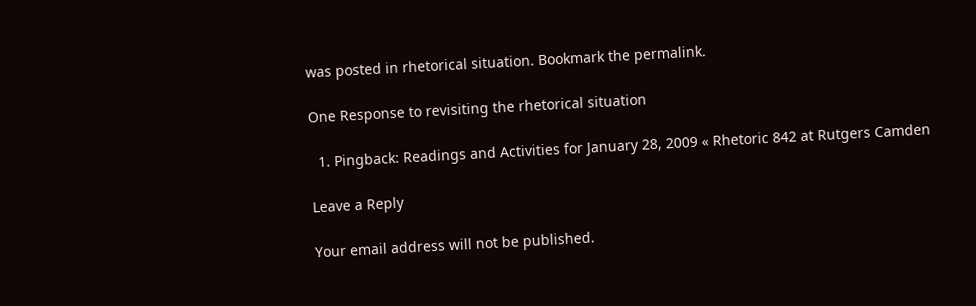was posted in rhetorical situation. Bookmark the permalink.

One Response to revisiting the rhetorical situation

  1. Pingback: Readings and Activities for January 28, 2009 « Rhetoric 842 at Rutgers Camden

Leave a Reply

Your email address will not be published.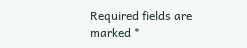Required fields are marked *